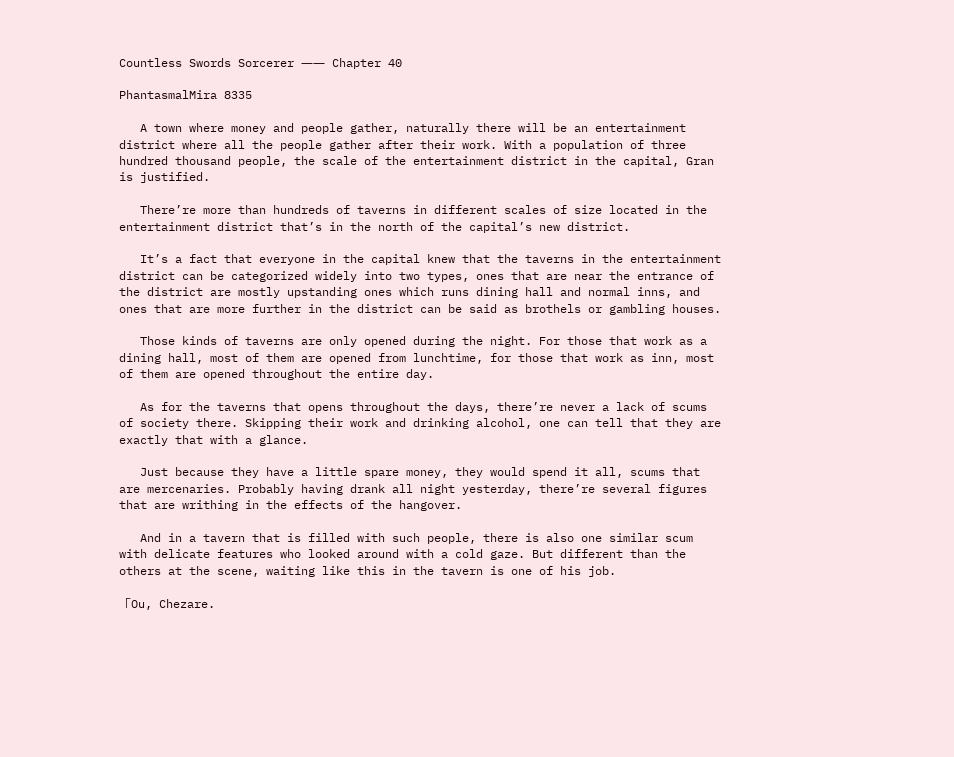Countless Swords Sorcerer ―― Chapter 40

PhantasmalMira 8335

   A town where money and people gather, naturally there will be an entertainment district where all the people gather after their work. With a population of three hundred thousand people, the scale of the entertainment district in the capital, Gran is justified.

   There’re more than hundreds of taverns in different scales of size located in the entertainment district that’s in the north of the capital’s new district.

   It’s a fact that everyone in the capital knew that the taverns in the entertainment district can be categorized widely into two types, ones that are near the entrance of the district are mostly upstanding ones which runs dining hall and normal inns, and ones that are more further in the district can be said as brothels or gambling houses.

   Those kinds of taverns are only opened during the night. For those that work as a dining hall, most of them are opened from lunchtime, for those that work as inn, most of them are opened throughout the entire day.

   As for the taverns that opens throughout the days, there’re never a lack of scums of society there. Skipping their work and drinking alcohol, one can tell that they are exactly that with a glance.

   Just because they have a little spare money, they would spend it all, scums that are mercenaries. Probably having drank all night yesterday, there’re several figures that are writhing in the effects of the hangover.

   And in a tavern that is filled with such people, there is also one similar scum with delicate features who looked around with a cold gaze. But different than the others at the scene, waiting like this in the tavern is one of his job.

「Ou, Chezare.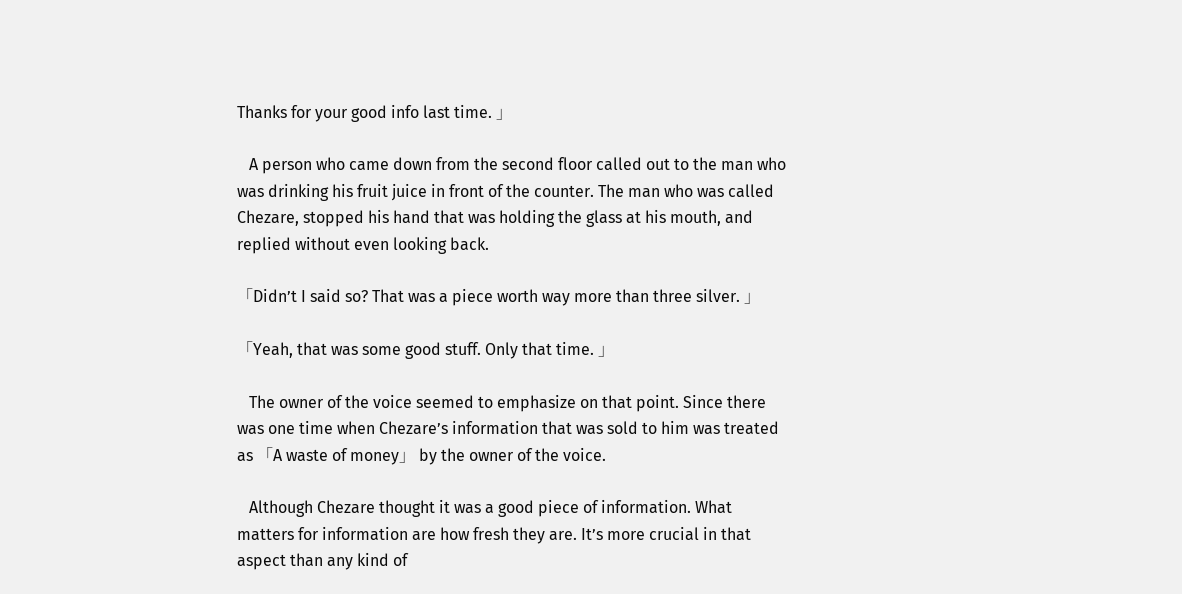Thanks for your good info last time. 」

   A person who came down from the second floor called out to the man who was drinking his fruit juice in front of the counter. The man who was called Chezare, stopped his hand that was holding the glass at his mouth, and replied without even looking back.

「Didn’t I said so? That was a piece worth way more than three silver. 」

「Yeah, that was some good stuff. Only that time. 」

   The owner of the voice seemed to emphasize on that point. Since there was one time when Chezare’s information that was sold to him was treated as 「A waste of money」 by the owner of the voice.

   Although Chezare thought it was a good piece of information. What matters for information are how fresh they are. It’s more crucial in that aspect than any kind of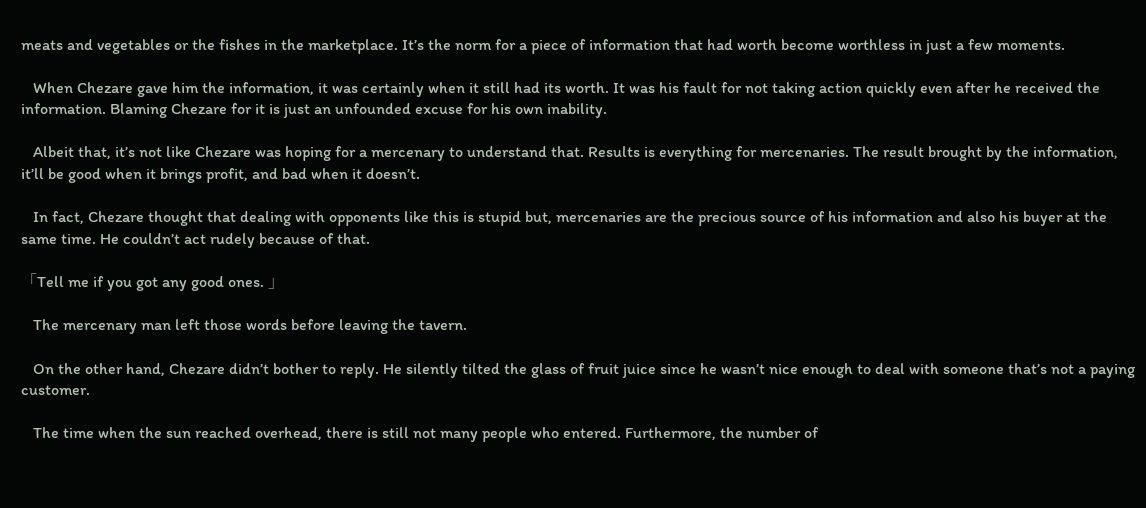meats and vegetables or the fishes in the marketplace. It’s the norm for a piece of information that had worth become worthless in just a few moments.

   When Chezare gave him the information, it was certainly when it still had its worth. It was his fault for not taking action quickly even after he received the information. Blaming Chezare for it is just an unfounded excuse for his own inability.

   Albeit that, it’s not like Chezare was hoping for a mercenary to understand that. Results is everything for mercenaries. The result brought by the information, it’ll be good when it brings profit, and bad when it doesn’t.

   In fact, Chezare thought that dealing with opponents like this is stupid but, mercenaries are the precious source of his information and also his buyer at the same time. He couldn’t act rudely because of that.

「Tell me if you got any good ones. 」

   The mercenary man left those words before leaving the tavern.

   On the other hand, Chezare didn’t bother to reply. He silently tilted the glass of fruit juice since he wasn’t nice enough to deal with someone that’s not a paying customer.

   The time when the sun reached overhead, there is still not many people who entered. Furthermore, the number of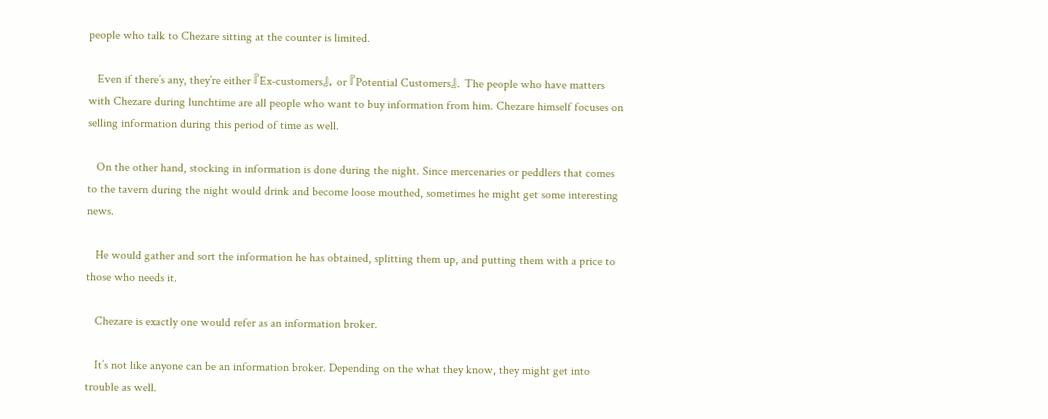people who talk to Chezare sitting at the counter is limited.

   Even if there’s any, they’re either 『Ex-customers』, or 『Potential Customers』. The people who have matters with Chezare during lunchtime are all people who want to buy information from him. Chezare himself focuses on selling information during this period of time as well.

   On the other hand, stocking in information is done during the night. Since mercenaries or peddlers that comes to the tavern during the night would drink and become loose mouthed, sometimes he might get some interesting news.

   He would gather and sort the information he has obtained, splitting them up, and putting them with a price to those who needs it.

   Chezare is exactly one would refer as an information broker.

   It’s not like anyone can be an information broker. Depending on the what they know, they might get into trouble as well.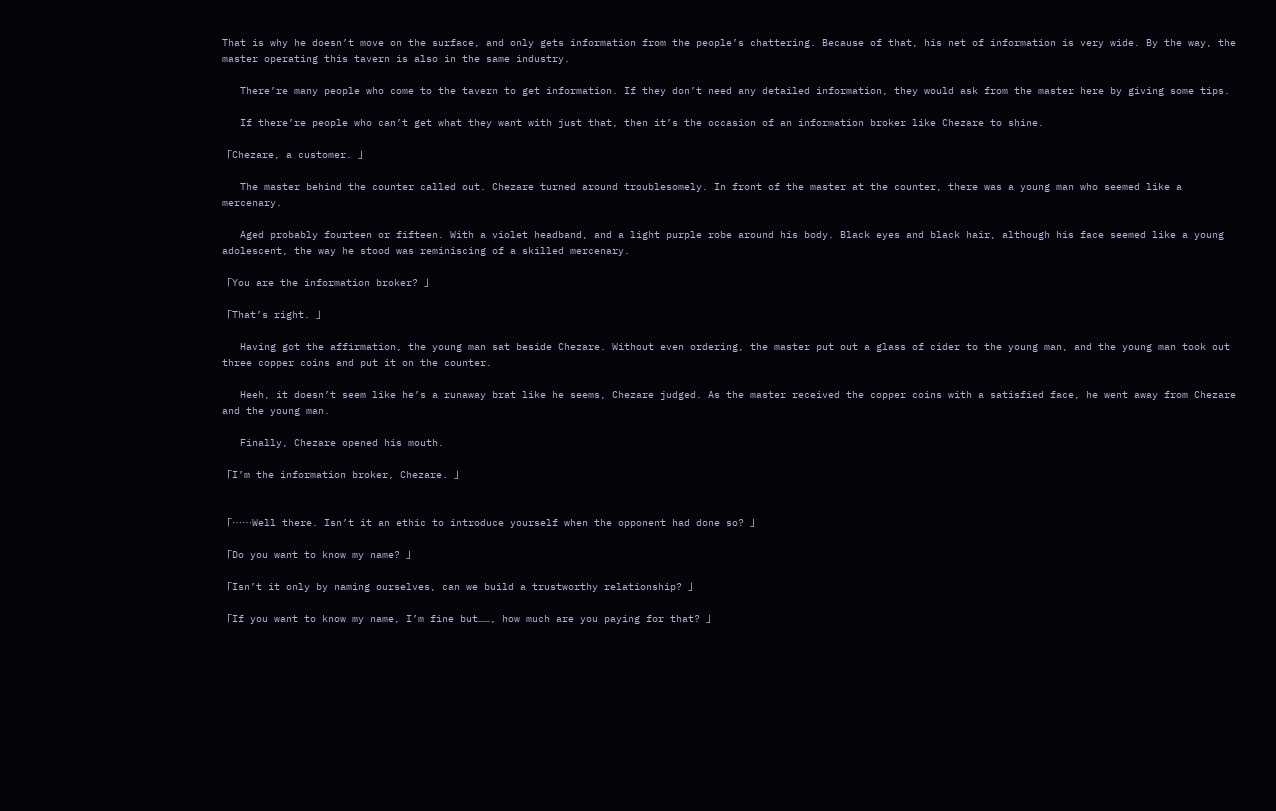That is why he doesn’t move on the surface, and only gets information from the people’s chattering. Because of that, his net of information is very wide. By the way, the master operating this tavern is also in the same industry.

   There’re many people who come to the tavern to get information. If they don’t need any detailed information, they would ask from the master here by giving some tips.

   If there’re people who can’t get what they want with just that, then it’s the occasion of an information broker like Chezare to shine.

「Chezare, a customer. 」

   The master behind the counter called out. Chezare turned around troublesomely. In front of the master at the counter, there was a young man who seemed like a mercenary.

   Aged probably fourteen or fifteen. With a violet headband, and a light purple robe around his body. Black eyes and black hair, although his face seemed like a young adolescent, the way he stood was reminiscing of a skilled mercenary.

「You are the information broker? 」

「That’s right. 」

   Having got the affirmation, the young man sat beside Chezare. Without even ordering, the master put out a glass of cider to the young man, and the young man took out three copper coins and put it on the counter.

   Heeh, it doesn’t seem like he’s a runaway brat like he seems, Chezare judged. As the master received the copper coins with a satisfied face, he went away from Chezare and the young man.

   Finally, Chezare opened his mouth.

「I’m the information broker, Chezare. 」


「……Well there. Isn’t it an ethic to introduce yourself when the opponent had done so? 」

「Do you want to know my name? 」

「Isn’t it only by naming ourselves, can we build a trustworthy relationship? 」

「If you want to know my name, I’m fine but……, how much are you paying for that? 」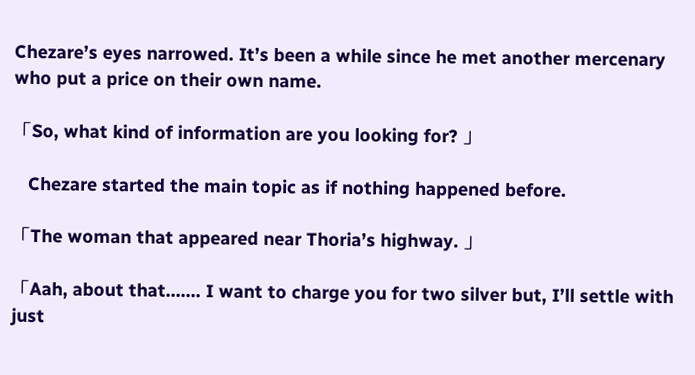Chezare’s eyes narrowed. It’s been a while since he met another mercenary who put a price on their own name.

「So, what kind of information are you looking for? 」

   Chezare started the main topic as if nothing happened before.

「The woman that appeared near Thoria’s highway. 」

「Aah, about that……. I want to charge you for two silver but, I’ll settle with just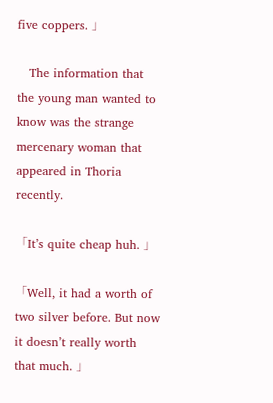five coppers. 」

   The information that the young man wanted to know was the strange mercenary woman that appeared in Thoria recently.

「It’s quite cheap huh. 」

「Well, it had a worth of two silver before. But now it doesn’t really worth that much. 」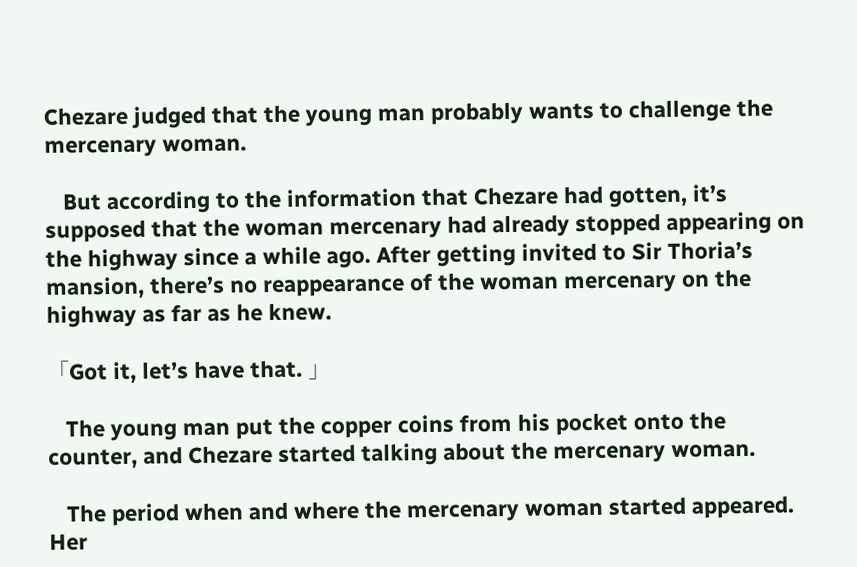Chezare judged that the young man probably wants to challenge the mercenary woman.

   But according to the information that Chezare had gotten, it’s supposed that the woman mercenary had already stopped appearing on the highway since a while ago. After getting invited to Sir Thoria’s mansion, there’s no reappearance of the woman mercenary on the highway as far as he knew.

「Got it, let’s have that. 」

   The young man put the copper coins from his pocket onto the counter, and Chezare started talking about the mercenary woman.

   The period when and where the mercenary woman started appeared. Her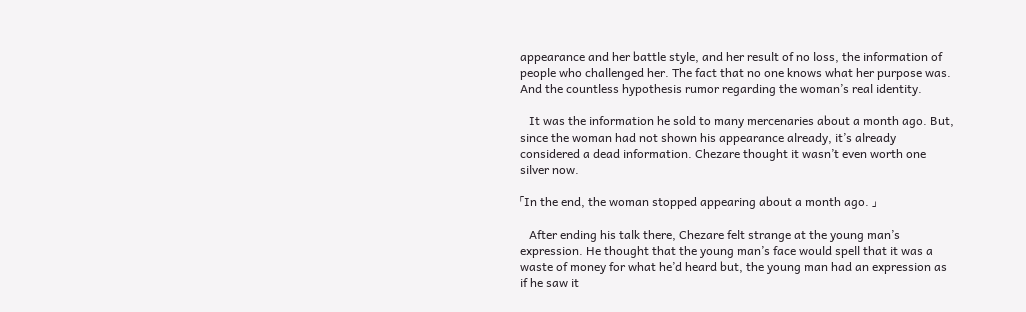appearance and her battle style, and her result of no loss, the information of people who challenged her. The fact that no one knows what her purpose was. And the countless hypothesis rumor regarding the woman’s real identity.

   It was the information he sold to many mercenaries about a month ago. But, since the woman had not shown his appearance already, it’s already considered a dead information. Chezare thought it wasn’t even worth one silver now.

「In the end, the woman stopped appearing about a month ago. 」

   After ending his talk there, Chezare felt strange at the young man’s expression. He thought that the young man’s face would spell that it was a waste of money for what he’d heard but, the young man had an expression as if he saw it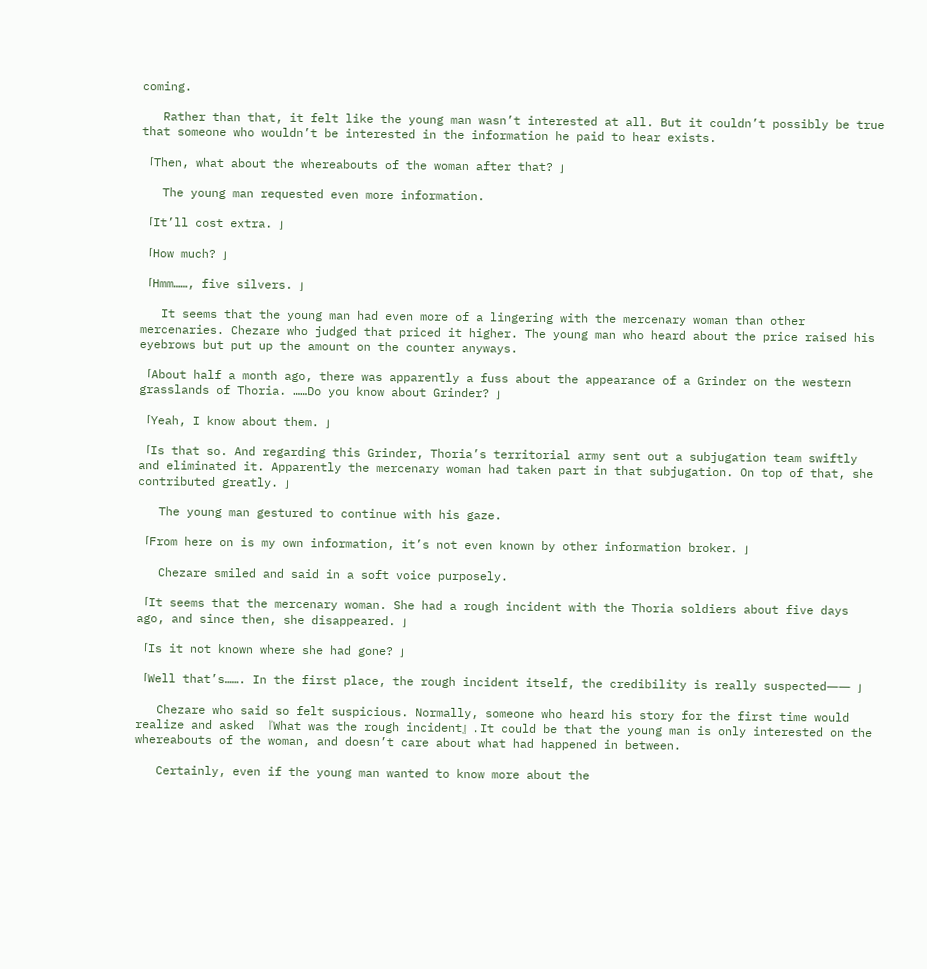coming.

   Rather than that, it felt like the young man wasn’t interested at all. But it couldn’t possibly be true that someone who wouldn’t be interested in the information he paid to hear exists.

「Then, what about the whereabouts of the woman after that? 」

   The young man requested even more information.

「It’ll cost extra. 」

「How much? 」

「Hmm……, five silvers. 」

   It seems that the young man had even more of a lingering with the mercenary woman than other mercenaries. Chezare who judged that priced it higher. The young man who heard about the price raised his eyebrows but put up the amount on the counter anyways.

「About half a month ago, there was apparently a fuss about the appearance of a Grinder on the western grasslands of Thoria. ……Do you know about Grinder? 」

「Yeah, I know about them. 」

「Is that so. And regarding this Grinder, Thoria’s territorial army sent out a subjugation team swiftly and eliminated it. Apparently the mercenary woman had taken part in that subjugation. On top of that, she contributed greatly. 」

   The young man gestured to continue with his gaze.

「From here on is my own information, it’s not even known by other information broker. 」

   Chezare smiled and said in a soft voice purposely.

「It seems that the mercenary woman. She had a rough incident with the Thoria soldiers about five days ago, and since then, she disappeared. 」

「Is it not known where she had gone? 」

「Well that’s……. In the first place, the rough incident itself, the credibility is really suspected―― 」

   Chezare who said so felt suspicious. Normally, someone who heard his story for the first time would realize and asked 『What was the rough incident』. It could be that the young man is only interested on the whereabouts of the woman, and doesn’t care about what had happened in between.

   Certainly, even if the young man wanted to know more about the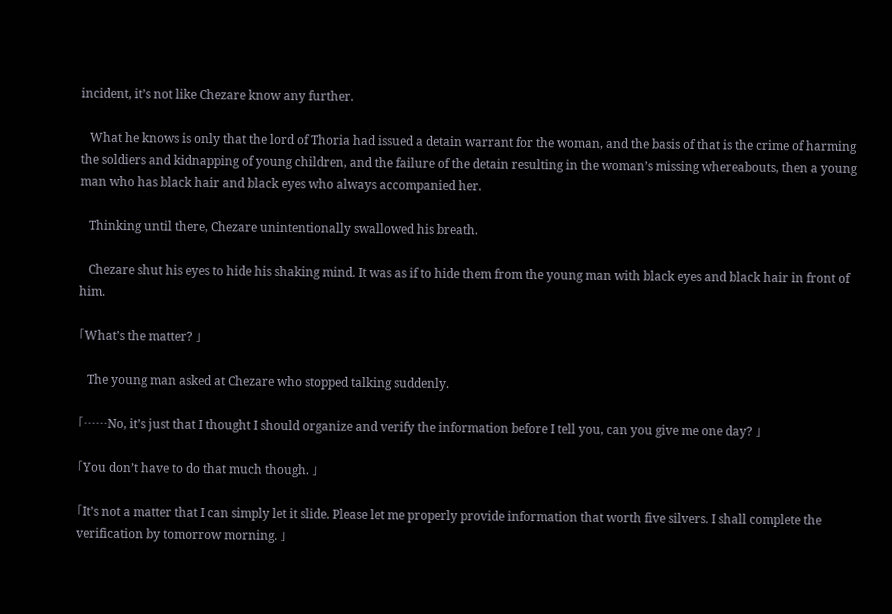incident, it’s not like Chezare know any further.

   What he knows is only that the lord of Thoria had issued a detain warrant for the woman, and the basis of that is the crime of harming the soldiers and kidnapping of young children, and the failure of the detain resulting in the woman’s missing whereabouts, then a young man who has black hair and black eyes who always accompanied her.

   Thinking until there, Chezare unintentionally swallowed his breath.

   Chezare shut his eyes to hide his shaking mind. It was as if to hide them from the young man with black eyes and black hair in front of him.

「What’s the matter? 」

   The young man asked at Chezare who stopped talking suddenly.

「……No, it’s just that I thought I should organize and verify the information before I tell you, can you give me one day? 」

「You don’t have to do that much though. 」

「It’s not a matter that I can simply let it slide. Please let me properly provide information that worth five silvers. I shall complete the verification by tomorrow morning. 」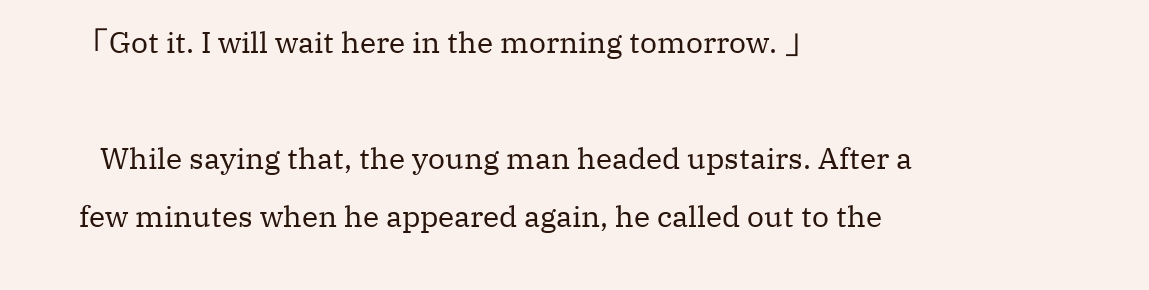「Got it. I will wait here in the morning tomorrow. 」

   While saying that, the young man headed upstairs. After a few minutes when he appeared again, he called out to the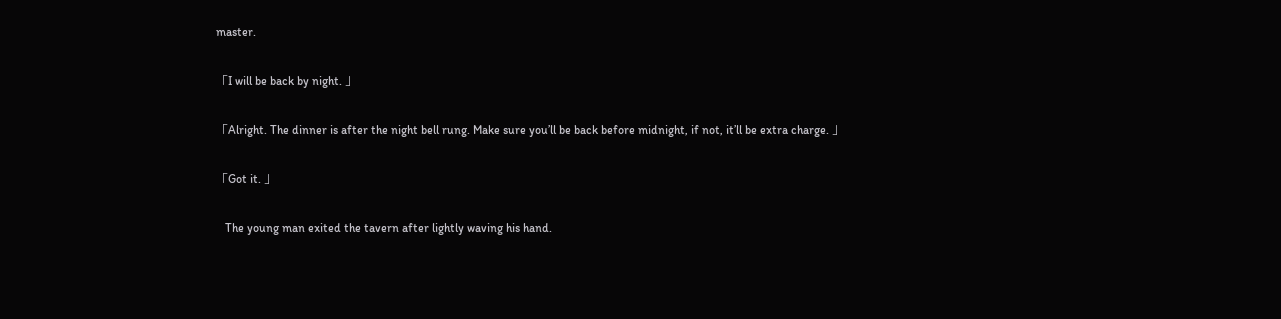master.

「I will be back by night. 」

「Alright. The dinner is after the night bell rung. Make sure you’ll be back before midnight, if not, it’ll be extra charge. 」

「Got it. 」

   The young man exited the tavern after lightly waving his hand.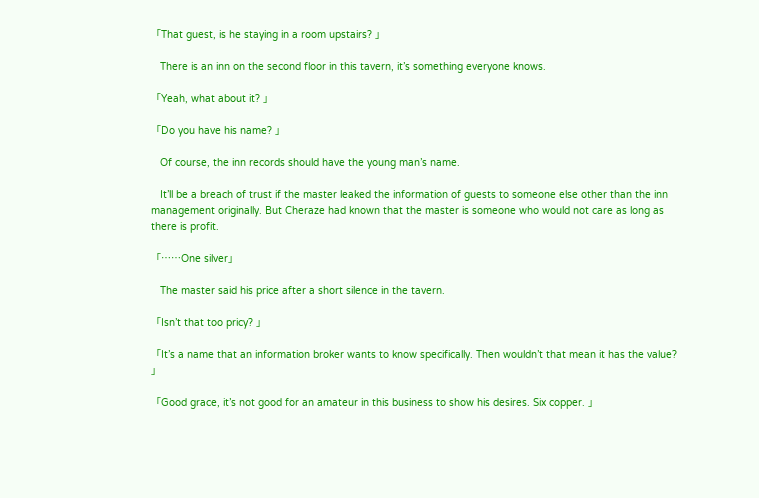「That guest, is he staying in a room upstairs? 」

   There is an inn on the second floor in this tavern, it’s something everyone knows.

「Yeah, what about it? 」

「Do you have his name? 」

   Of course, the inn records should have the young man’s name.

   It’ll be a breach of trust if the master leaked the information of guests to someone else other than the inn management originally. But Cheraze had known that the master is someone who would not care as long as there is profit.

「……One silver」

   The master said his price after a short silence in the tavern.

「Isn’t that too pricy? 」

「It’s a name that an information broker wants to know specifically. Then wouldn’t that mean it has the value? 」

「Good grace, it’s not good for an amateur in this business to show his desires. Six copper. 」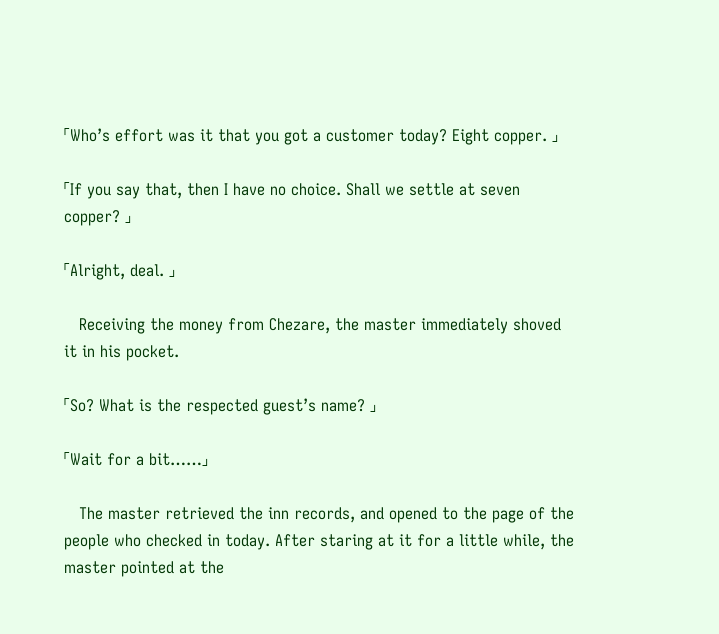「Who’s effort was it that you got a customer today? Eight copper. 」

「If you say that, then I have no choice. Shall we settle at seven copper? 」

「Alright, deal. 」

   Receiving the money from Chezare, the master immediately shoved it in his pocket.

「So? What is the respected guest’s name? 」

「Wait for a bit……」

   The master retrieved the inn records, and opened to the page of the people who checked in today. After staring at it for a little while, the master pointed at the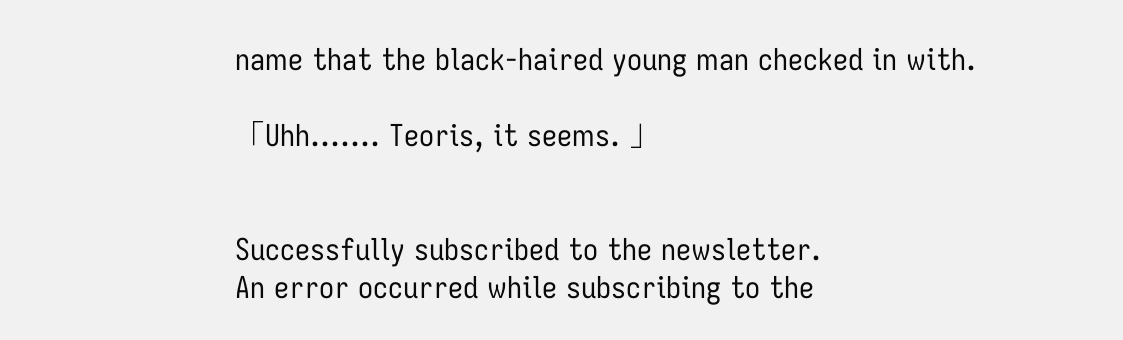name that the black-haired young man checked in with.

「Uhh……. Teoris, it seems. 」


Successfully subscribed to the newsletter.
An error occurred while subscribing to the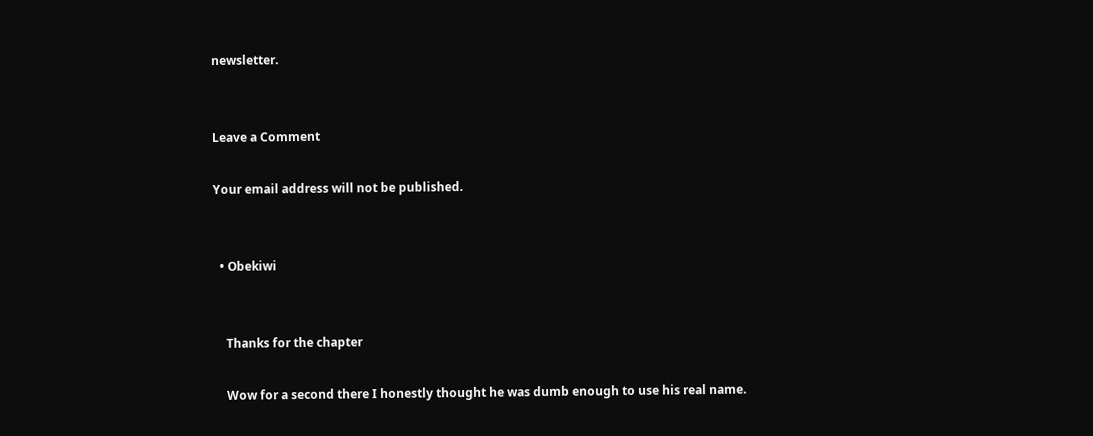newsletter.


Leave a Comment

Your email address will not be published.


  • Obekiwi


    Thanks for the chapter

    Wow for a second there I honestly thought he was dumb enough to use his real name.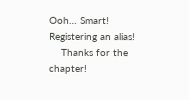Ooh… Smart! Registering an alias!
    Thanks for the chapter!